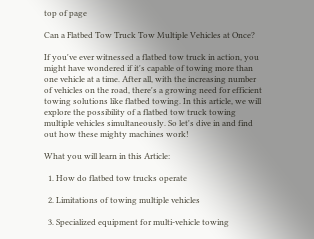top of page

Can a Flatbed Tow Truck Tow Multiple Vehicles at Once?

If you've ever witnessed a flatbed tow truck in action, you might have wondered if it's capable of towing more than one vehicle at a time. After all, with the increasing number of vehicles on the road, there's a growing need for efficient towing solutions like flatbed towing. In this article, we will explore the possibility of a flatbed tow truck towing multiple vehicles simultaneously. So let's dive in and find out how these mighty machines work!

What you will learn in this Article:

  1. How do flatbed tow trucks operate

  2. Limitations of towing multiple vehicles

  3. Specialized equipment for multi-vehicle towing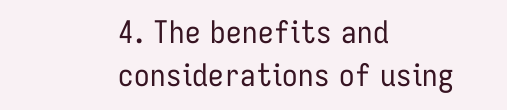4. The benefits and considerations of using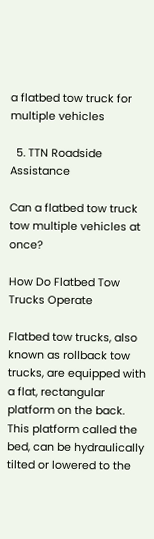a flatbed tow truck for multiple vehicles

  5. TTN Roadside Assistance

Can a flatbed tow truck tow multiple vehicles at once?

How Do Flatbed Tow Trucks Operate

Flatbed tow trucks, also known as rollback tow trucks, are equipped with a flat, rectangular platform on the back. This platform called the bed, can be hydraulically tilted or lowered to the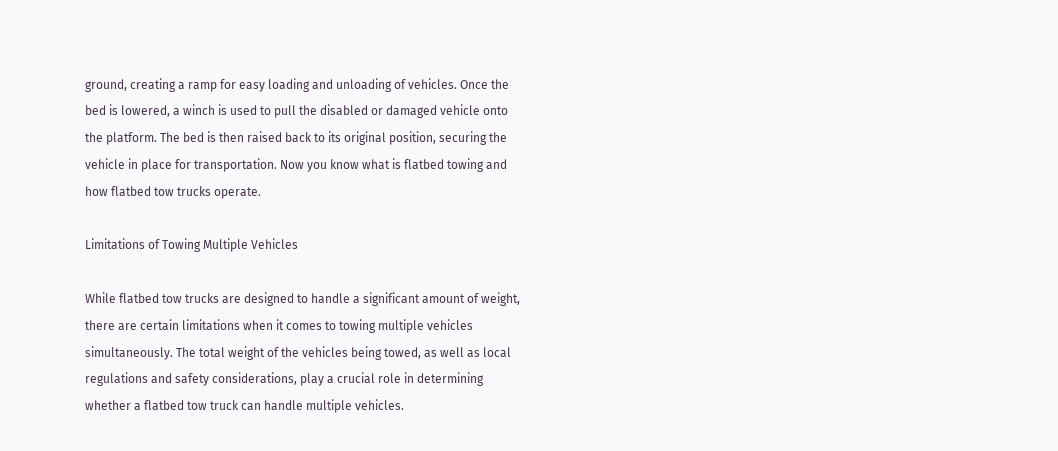ground, creating a ramp for easy loading and unloading of vehicles. Once the bed is lowered, a winch is used to pull the disabled or damaged vehicle onto the platform. The bed is then raised back to its original position, securing the vehicle in place for transportation. Now you know what is flatbed towing and how flatbed tow trucks operate.

Limitations of Towing Multiple Vehicles

While flatbed tow trucks are designed to handle a significant amount of weight, there are certain limitations when it comes to towing multiple vehicles simultaneously. The total weight of the vehicles being towed, as well as local regulations and safety considerations, play a crucial role in determining whether a flatbed tow truck can handle multiple vehicles.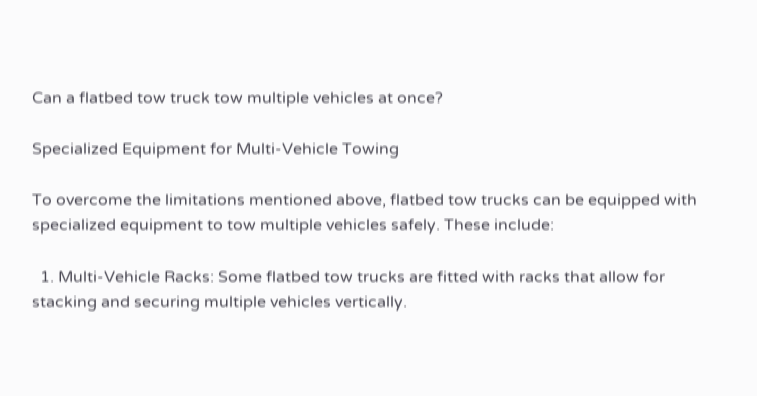Can a flatbed tow truck tow multiple vehicles at once?

Specialized Equipment for Multi-Vehicle Towing

To overcome the limitations mentioned above, flatbed tow trucks can be equipped with specialized equipment to tow multiple vehicles safely. These include:

  1. Multi-Vehicle Racks: Some flatbed tow trucks are fitted with racks that allow for stacking and securing multiple vehicles vertically.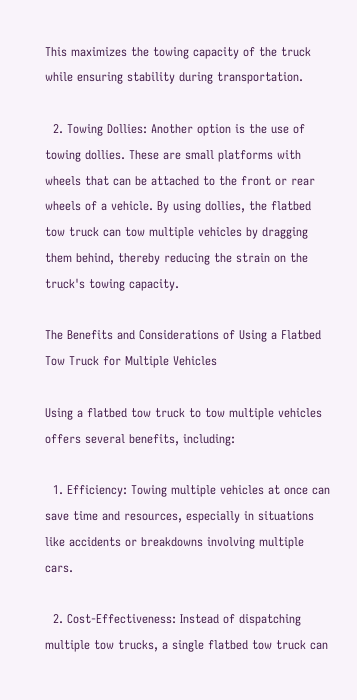This maximizes the towing capacity of the truck while ensuring stability during transportation.

  2. Towing Dollies: Another option is the use of towing dollies. These are small platforms with wheels that can be attached to the front or rear wheels of a vehicle. By using dollies, the flatbed tow truck can tow multiple vehicles by dragging them behind, thereby reducing the strain on the truck's towing capacity.

The Benefits and Considerations of Using a Flatbed Tow Truck for Multiple Vehicles

Using a flatbed tow truck to tow multiple vehicles offers several benefits, including:

  1. Efficiency: Towing multiple vehicles at once can save time and resources, especially in situations like accidents or breakdowns involving multiple cars.

  2. Cost-Effectiveness: Instead of dispatching multiple tow trucks, a single flatbed tow truck can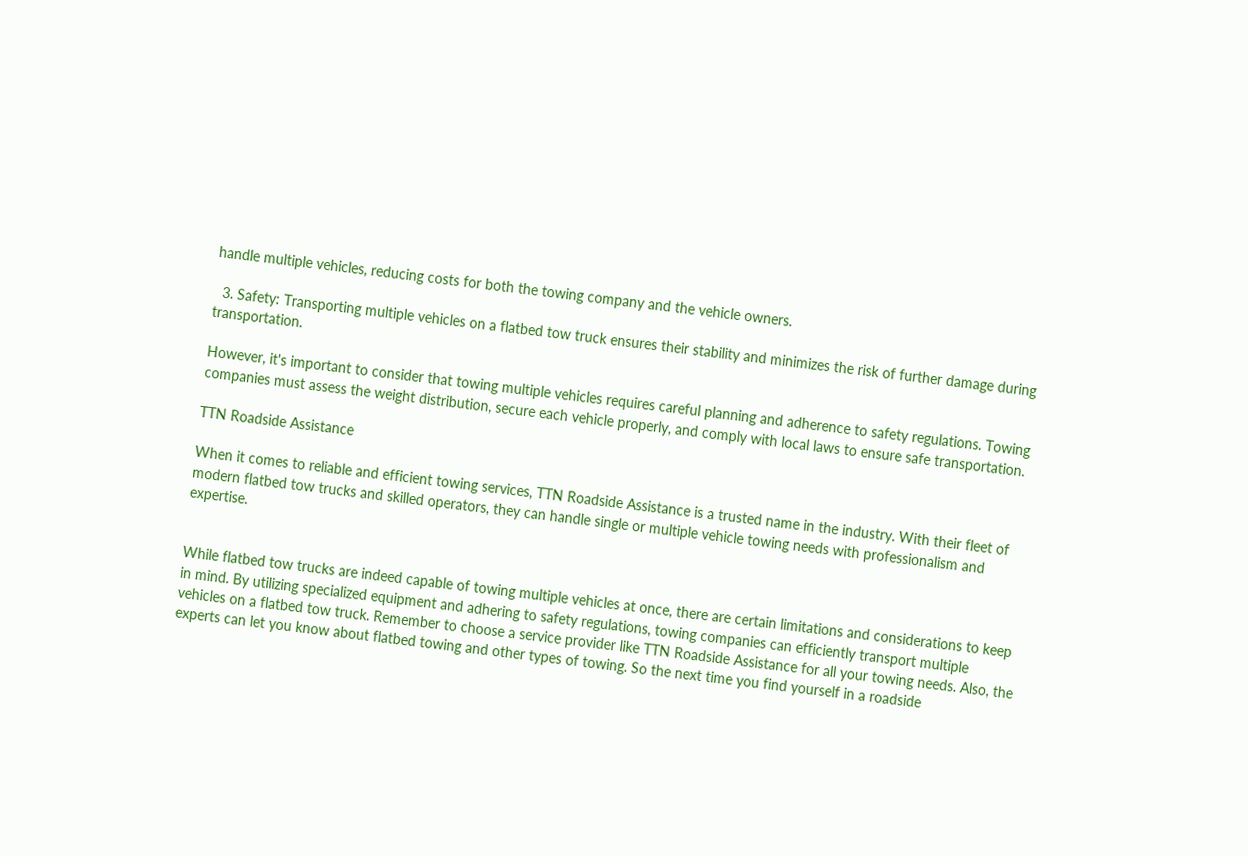handle multiple vehicles, reducing costs for both the towing company and the vehicle owners.

  3. Safety: Transporting multiple vehicles on a flatbed tow truck ensures their stability and minimizes the risk of further damage during transportation.

However, it's important to consider that towing multiple vehicles requires careful planning and adherence to safety regulations. Towing companies must assess the weight distribution, secure each vehicle properly, and comply with local laws to ensure safe transportation.

TTN Roadside Assistance

When it comes to reliable and efficient towing services, TTN Roadside Assistance is a trusted name in the industry. With their fleet of modern flatbed tow trucks and skilled operators, they can handle single or multiple vehicle towing needs with professionalism and expertise.


While flatbed tow trucks are indeed capable of towing multiple vehicles at once, there are certain limitations and considerations to keep in mind. By utilizing specialized equipment and adhering to safety regulations, towing companies can efficiently transport multiple vehicles on a flatbed tow truck. Remember to choose a service provider like TTN Roadside Assistance for all your towing needs. Also, the experts can let you know about flatbed towing and other types of towing. So the next time you find yourself in a roadside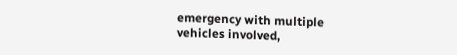emergency with multiple vehicles involved,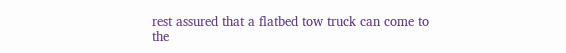rest assured that a flatbed tow truck can come to the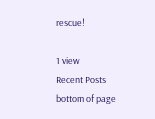rescue!

1 view
Recent Posts
bottom of page